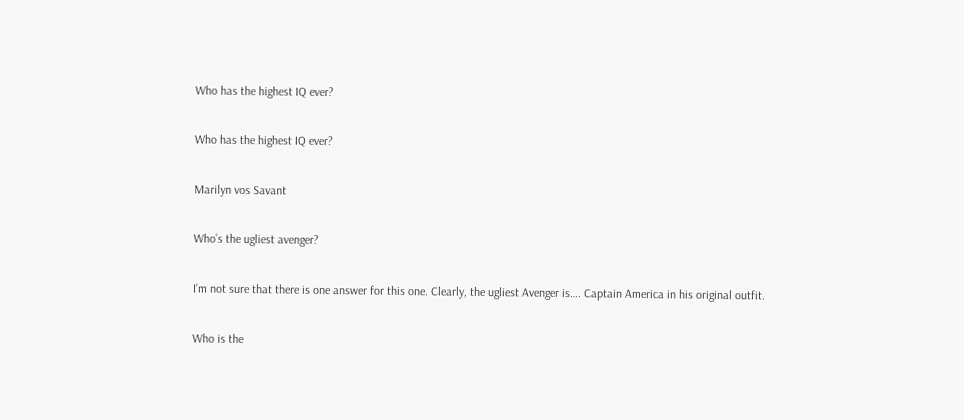Who has the highest IQ ever?

Who has the highest IQ ever?

Marilyn vos Savant

Who’s the ugliest avenger?

I’m not sure that there is one answer for this one. Clearly, the ugliest Avenger is…. Captain America in his original outfit.

Who is the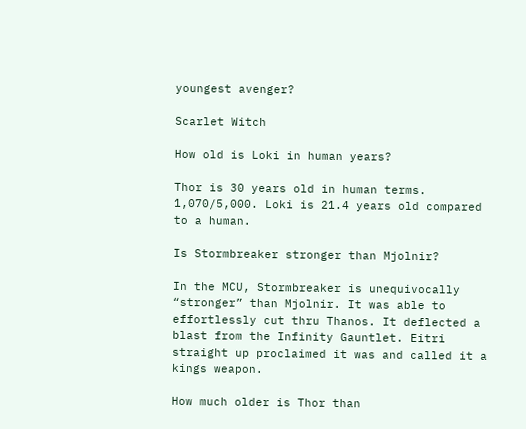youngest avenger?

Scarlet Witch

How old is Loki in human years?

Thor is 30 years old in human terms. 1,070/5,000. Loki is 21.4 years old compared to a human.

Is Stormbreaker stronger than Mjolnir?

In the MCU, Stormbreaker is unequivocally “stronger” than Mjolnir. It was able to effortlessly cut thru Thanos. It deflected a blast from the Infinity Gauntlet. Eitri straight up proclaimed it was and called it a kings weapon.

How much older is Thor than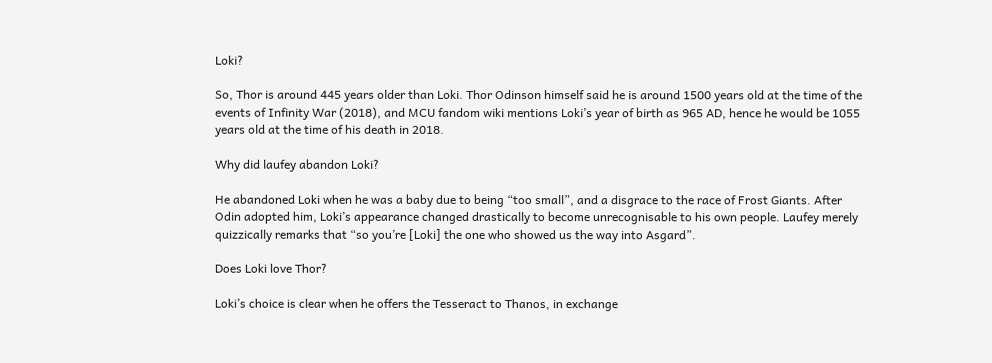Loki?

So, Thor is around 445 years older than Loki. Thor Odinson himself said he is around 1500 years old at the time of the events of Infinity War (2018), and MCU fandom wiki mentions Loki’s year of birth as 965 AD, hence he would be 1055 years old at the time of his death in 2018.

Why did laufey abandon Loki?

He abandoned Loki when he was a baby due to being “too small”, and a disgrace to the race of Frost Giants. After Odin adopted him, Loki’s appearance changed drastically to become unrecognisable to his own people. Laufey merely quizzically remarks that “so you’re [Loki] the one who showed us the way into Asgard”.

Does Loki love Thor?

Loki’s choice is clear when he offers the Tesseract to Thanos, in exchange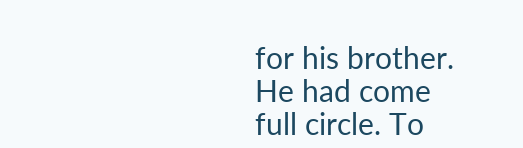for his brother. He had come full circle. To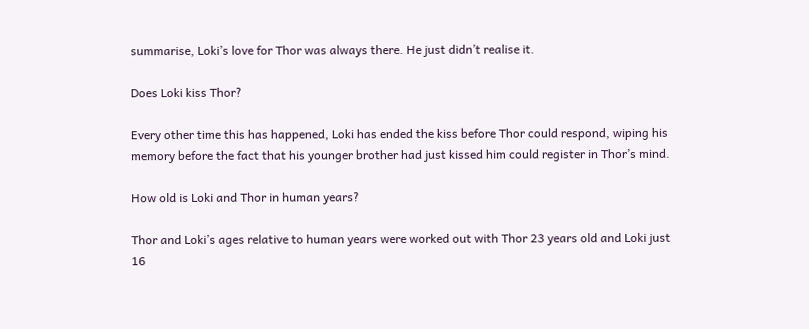summarise, Loki’s love for Thor was always there. He just didn’t realise it.

Does Loki kiss Thor?

Every other time this has happened, Loki has ended the kiss before Thor could respond, wiping his memory before the fact that his younger brother had just kissed him could register in Thor’s mind.

How old is Loki and Thor in human years?

Thor and Loki’s ages relative to human years were worked out with Thor 23 years old and Loki just 16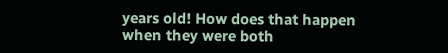years old! How does that happen when they were both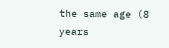the same age (8 years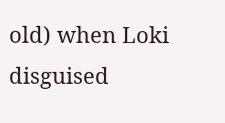old) when Loki disguised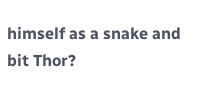himself as a snake and bit Thor?